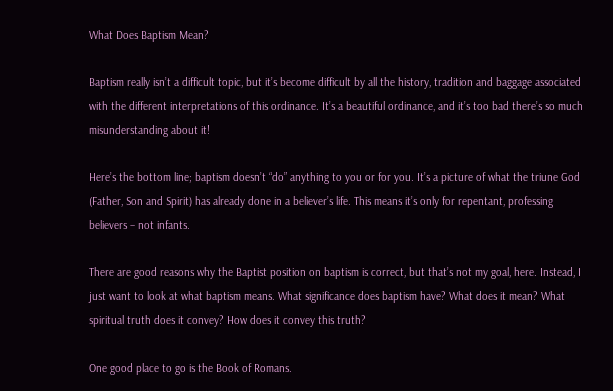What Does Baptism Mean?

Baptism really isn’t a difficult topic, but it’s become difficult by all the history, tradition and baggage associated with the different interpretations of this ordinance. It’s a beautiful ordinance, and it’s too bad there’s so much misunderstanding about it!

Here’s the bottom line; baptism doesn’t “do” anything to you or for you. It’s a picture of what the triune God (Father, Son and Spirit) has already done in a believer’s life. This means it’s only for repentant, professing believers – not infants.

There are good reasons why the Baptist position on baptism is correct, but that’s not my goal, here. Instead, I just want to look at what baptism means. What significance does baptism have? What does it mean? What spiritual truth does it convey? How does it convey this truth?

One good place to go is the Book of Romans.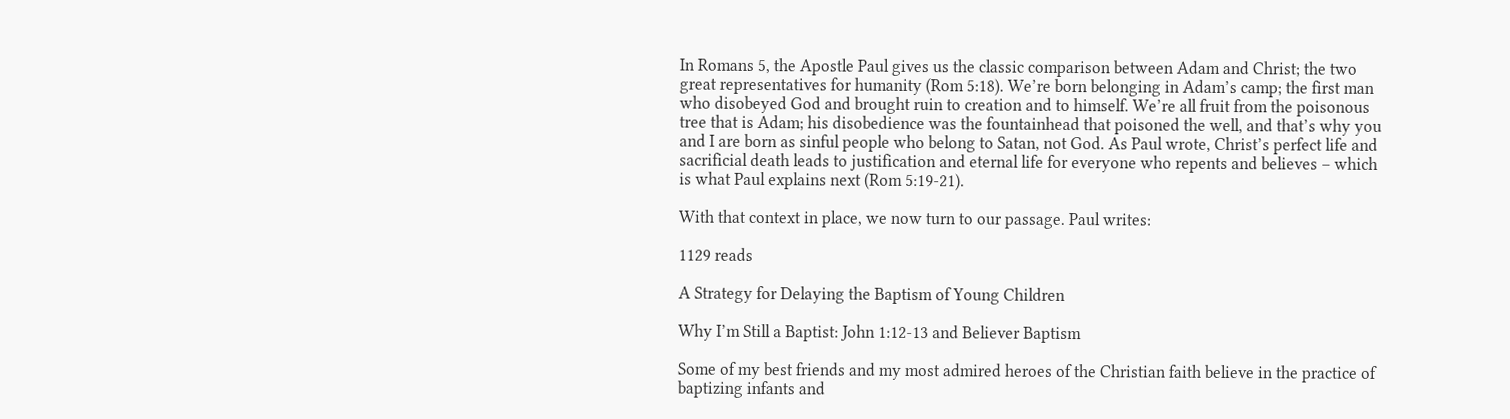In Romans 5, the Apostle Paul gives us the classic comparison between Adam and Christ; the two great representatives for humanity (Rom 5:18). We’re born belonging in Adam’s camp; the first man who disobeyed God and brought ruin to creation and to himself. We’re all fruit from the poisonous tree that is Adam; his disobedience was the fountainhead that poisoned the well, and that’s why you and I are born as sinful people who belong to Satan, not God. As Paul wrote, Christ’s perfect life and sacrificial death leads to justification and eternal life for everyone who repents and believes – which is what Paul explains next (Rom 5:19-21).

With that context in place, we now turn to our passage. Paul writes:

1129 reads

A Strategy for Delaying the Baptism of Young Children

Why I’m Still a Baptist: John 1:12-13 and Believer Baptism

Some of my best friends and my most admired heroes of the Christian faith believe in the practice of baptizing infants and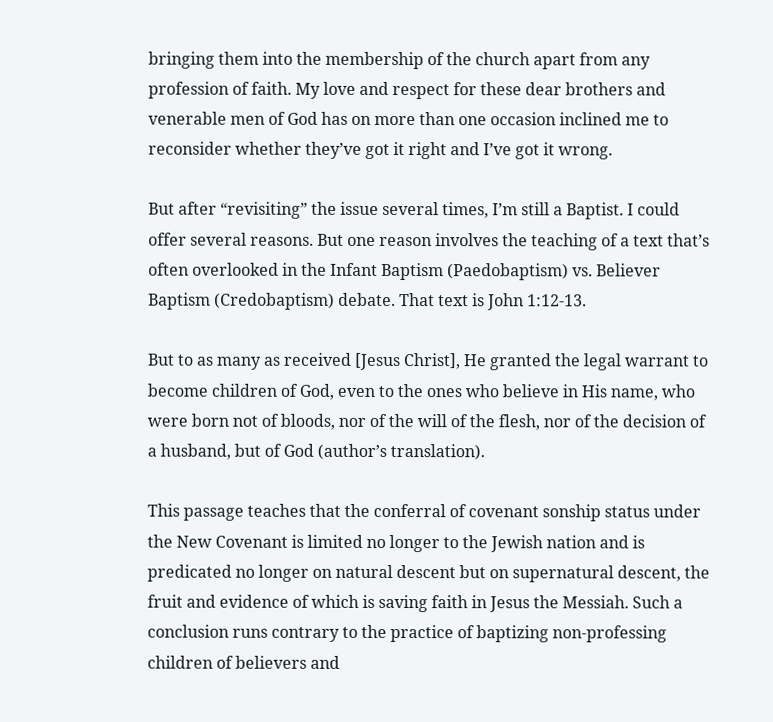bringing them into the membership of the church apart from any profession of faith. My love and respect for these dear brothers and venerable men of God has on more than one occasion inclined me to reconsider whether they’ve got it right and I’ve got it wrong.

But after “revisiting” the issue several times, I’m still a Baptist. I could offer several reasons. But one reason involves the teaching of a text that’s often overlooked in the Infant Baptism (Paedobaptism) vs. Believer Baptism (Credobaptism) debate. That text is John 1:12-13.

But to as many as received [Jesus Christ], He granted the legal warrant to become children of God, even to the ones who believe in His name, who were born not of bloods, nor of the will of the flesh, nor of the decision of a husband, but of God (author’s translation).

This passage teaches that the conferral of covenant sonship status under the New Covenant is limited no longer to the Jewish nation and is predicated no longer on natural descent but on supernatural descent, the fruit and evidence of which is saving faith in Jesus the Messiah. Such a conclusion runs contrary to the practice of baptizing non-professing children of believers and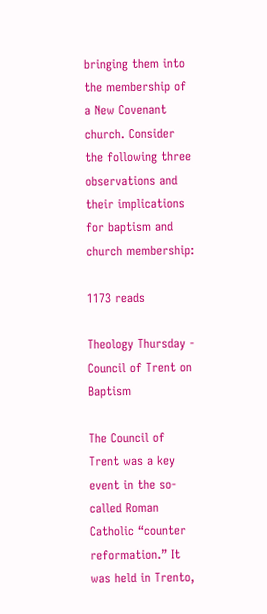bringing them into the membership of a New Covenant church. Consider the following three observations and their implications for baptism and church membership:

1173 reads

Theology Thursday - Council of Trent on Baptism

The Council of Trent was a key event in the so-called Roman Catholic “counter reformation.” It was held in Trento,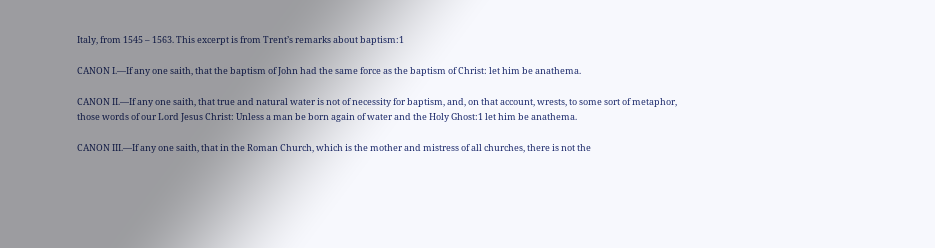Italy, from 1545 – 1563. This excerpt is from Trent’s remarks about baptism:1

CANON I.—If any one saith, that the baptism of John had the same force as the baptism of Christ: let him be anathema.

CANON II.—If any one saith, that true and natural water is not of necessity for baptism, and, on that account, wrests, to some sort of metaphor, those words of our Lord Jesus Christ: Unless a man be born again of water and the Holy Ghost:1 let him be anathema.

CANON III.—If any one saith, that in the Roman Church, which is the mother and mistress of all churches, there is not the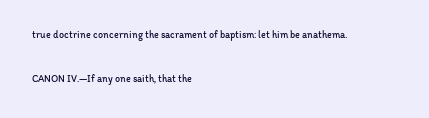true doctrine concerning the sacrament of baptism: let him be anathema.

CANON IV.—If any one saith, that the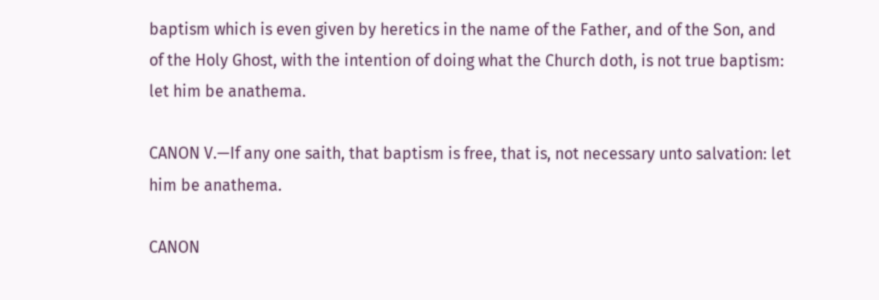baptism which is even given by heretics in the name of the Father, and of the Son, and of the Holy Ghost, with the intention of doing what the Church doth, is not true baptism: let him be anathema.

CANON V.—If any one saith, that baptism is free, that is, not necessary unto salvation: let him be anathema.

CANON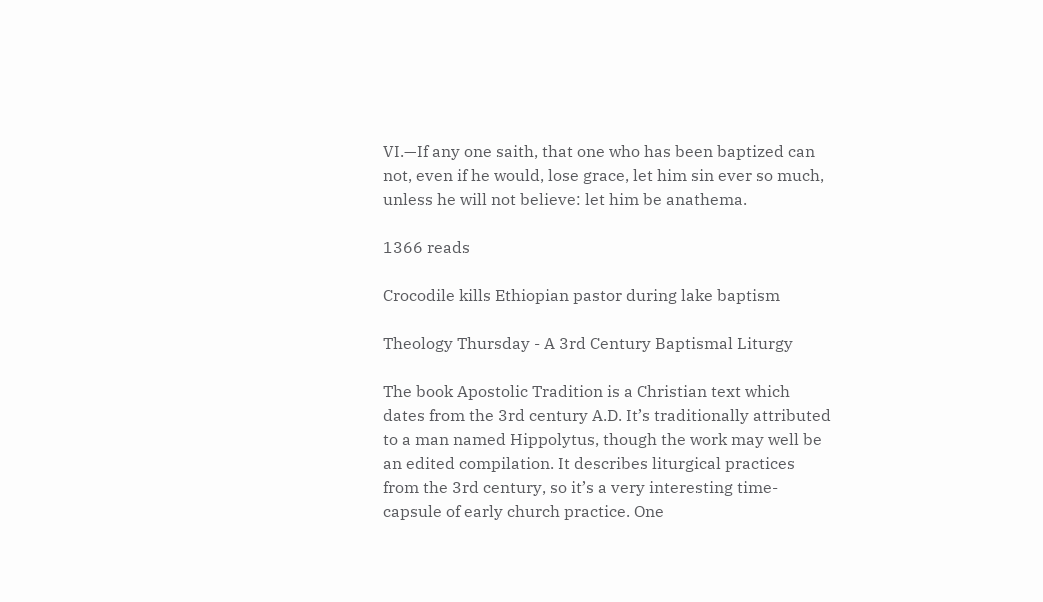VI.—If any one saith, that one who has been baptized can not, even if he would, lose grace, let him sin ever so much, unless he will not believe: let him be anathema.

1366 reads

Crocodile kills Ethiopian pastor during lake baptism

Theology Thursday - A 3rd Century Baptismal Liturgy

The book Apostolic Tradition is a Christian text which dates from the 3rd century A.D. It’s traditionally attributed to a man named Hippolytus, though the work may well be an edited compilation. It describes liturgical practices from the 3rd century, so it’s a very interesting time-capsule of early church practice. One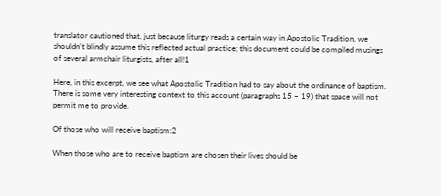translator cautioned that, just because liturgy reads a certain way in Apostolic Tradition, we shouldn’t blindly assume this reflected actual practice; this document could be compiled musings of several armchair liturgists, after all!1

Here, in this excerpt, we see what Apostolic Tradition had to say about the ordinance of baptism. There is some very interesting context to this account (paragraphs 15 – 19) that space will not permit me to provide.

Of those who will receive baptism:2

When those who are to receive baptism are chosen their lives should be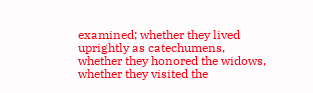examined; whether they lived uprightly as catechumens, whether they honored the widows, whether they visited the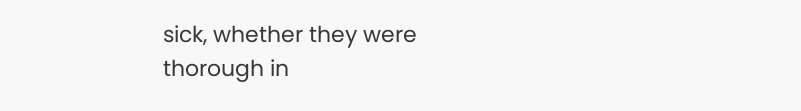sick, whether they were thorough in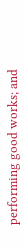performing good works; and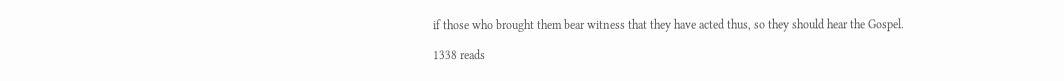if those who brought them bear witness that they have acted thus, so they should hear the Gospel.

1338 reads